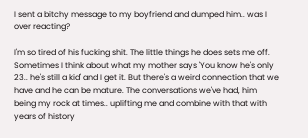I sent a bitchy message to my boyfriend and dumped him.. was I over reacting?

I'm so tired of his fucking shit. The little things he does sets me off. Sometimes I think about what my mother says 'You know he's only 23.. he's still a kid' and I get it. But there's a weird connection that we have and he can be mature. The conversations we've had, him being my rock at times.. uplifting me and combine with that with years of history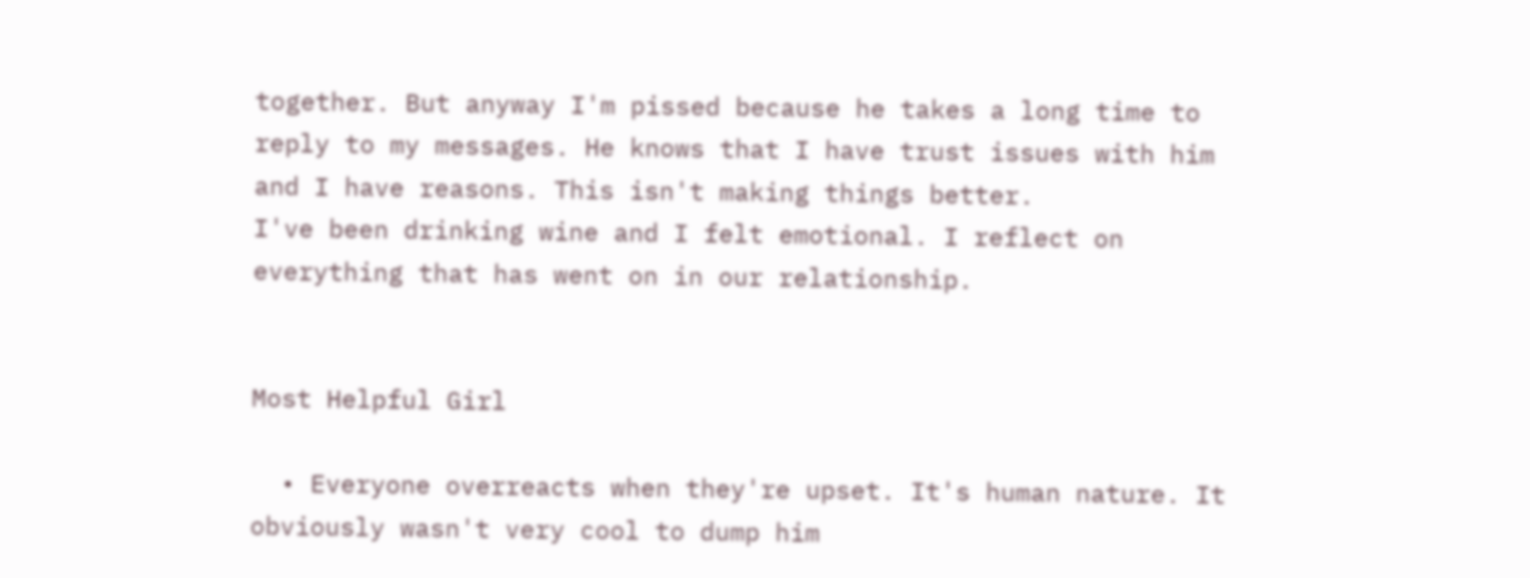together. But anyway I'm pissed because he takes a long time to reply to my messages. He knows that I have trust issues with him and I have reasons. This isn't making things better.
I've been drinking wine and I felt emotional. I reflect on everything that has went on in our relationship.


Most Helpful Girl

  • Everyone overreacts when they're upset. It's human nature. It obviously wasn't very cool to dump him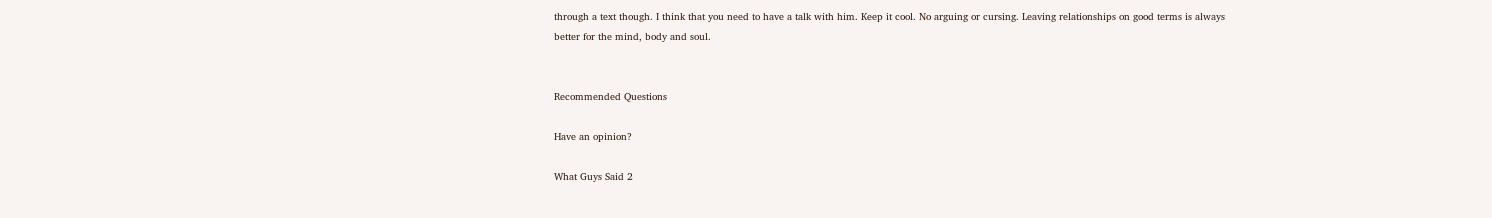through a text though. I think that you need to have a talk with him. Keep it cool. No arguing or cursing. Leaving relationships on good terms is always better for the mind, body and soul.


Recommended Questions

Have an opinion?

What Guys Said 2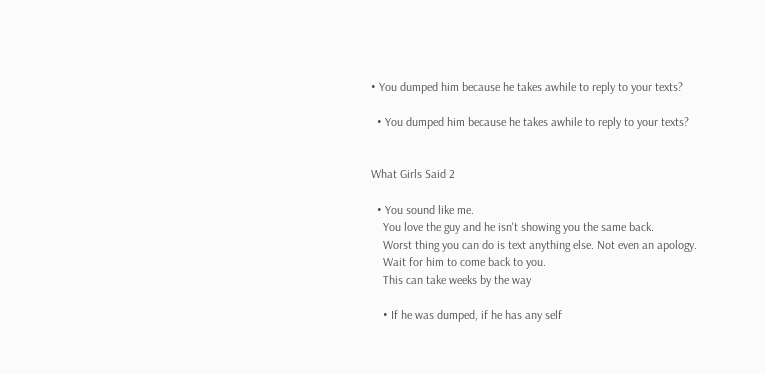• You dumped him because he takes awhile to reply to your texts?

  • You dumped him because he takes awhile to reply to your texts?


What Girls Said 2

  • You sound like me.
    You love the guy and he isn't showing you the same back.
    Worst thing you can do is text anything else. Not even an apology.
    Wait for him to come back to you.
    This can take weeks by the way

    • If he was dumped, if he has any self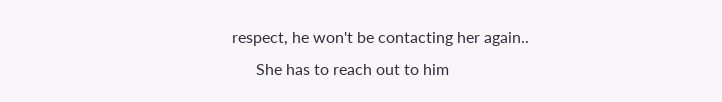respect, he won't be contacting her again..
      She has to reach out to him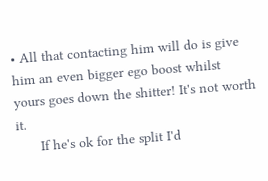• All that contacting him will do is give him an even bigger ego boost whilst yours goes down the shitter! It's not worth it.
      If he's ok for the split I'd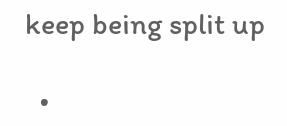keep being split up

  •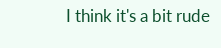I think it's a bit rude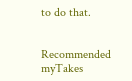to do that.


Recommended myTakes